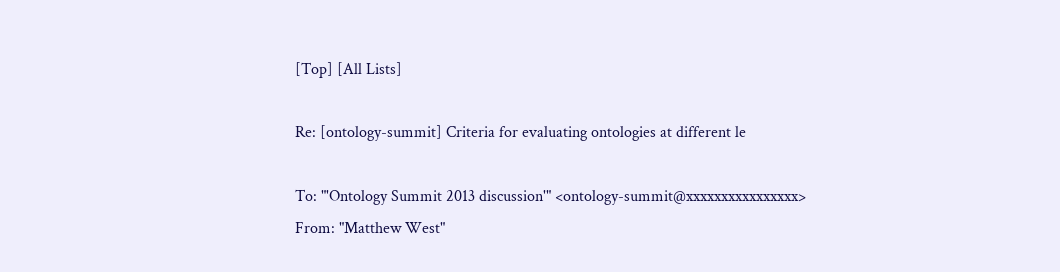[Top] [All Lists]

Re: [ontology-summit] Criteria for evaluating ontologies at different le

To: "'Ontology Summit 2013 discussion'" <ontology-summit@xxxxxxxxxxxxxxxx>
From: "Matthew West"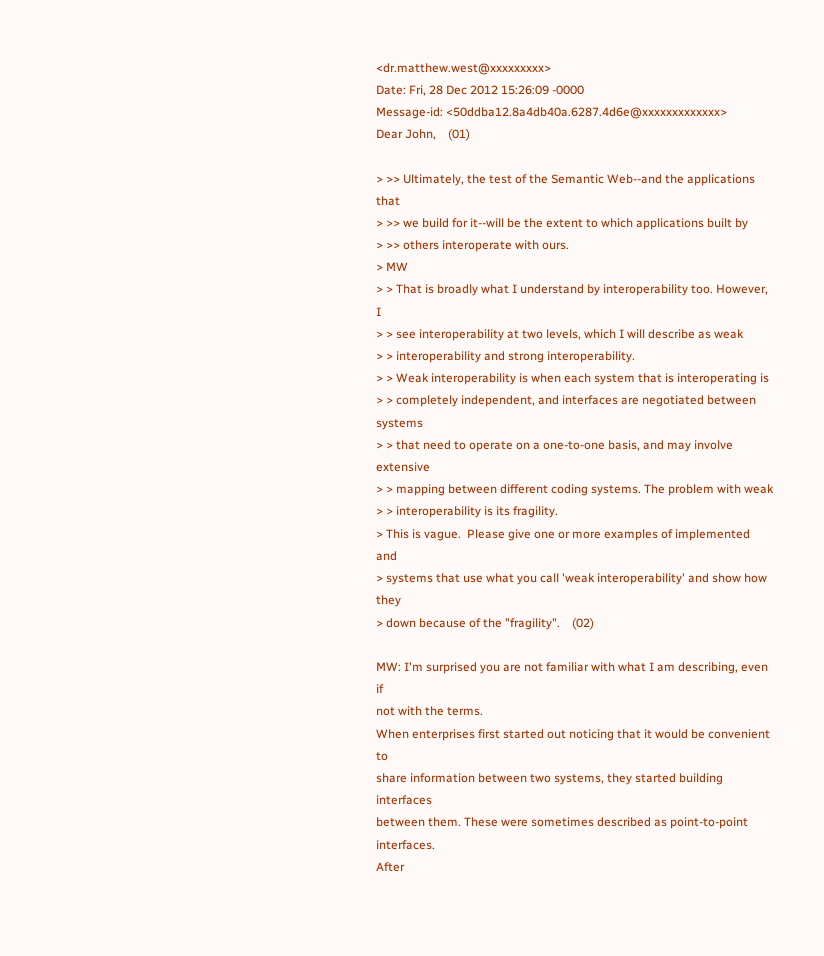<dr.matthew.west@xxxxxxxxx>
Date: Fri, 28 Dec 2012 15:26:09 -0000
Message-id: <50ddba12.8a4db40a.6287.4d6e@xxxxxxxxxxxxx>
Dear John,    (01)

> >> Ultimately, the test of the Semantic Web--and the applications that
> >> we build for it--will be the extent to which applications built by
> >> others interoperate with ours.
> MW
> > That is broadly what I understand by interoperability too. However, I
> > see interoperability at two levels, which I will describe as weak
> > interoperability and strong interoperability.
> > Weak interoperability is when each system that is interoperating is
> > completely independent, and interfaces are negotiated between systems
> > that need to operate on a one-to-one basis, and may involve extensive
> > mapping between different coding systems. The problem with weak
> > interoperability is its fragility.
> This is vague.  Please give one or more examples of implemented and
> systems that use what you call 'weak interoperability' and show how they
> down because of the "fragility".    (02)

MW: I'm surprised you are not familiar with what I am describing, even if
not with the terms.
When enterprises first started out noticing that it would be convenient to
share information between two systems, they started building interfaces
between them. These were sometimes described as point-to-point interfaces.
After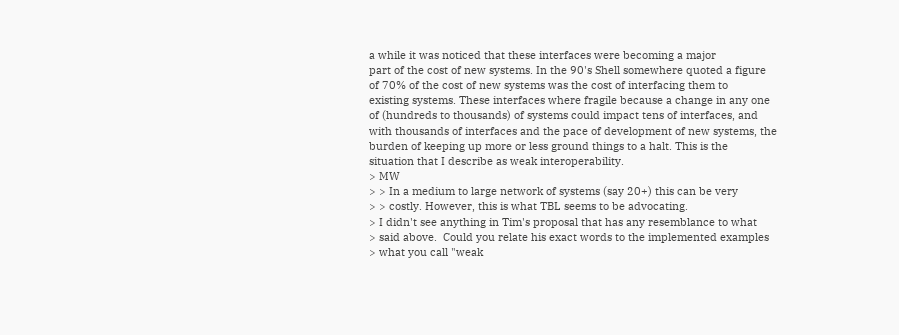a while it was noticed that these interfaces were becoming a major
part of the cost of new systems. In the 90's Shell somewhere quoted a figure
of 70% of the cost of new systems was the cost of interfacing them to
existing systems. These interfaces where fragile because a change in any one
of (hundreds to thousands) of systems could impact tens of interfaces, and
with thousands of interfaces and the pace of development of new systems, the
burden of keeping up more or less ground things to a halt. This is the
situation that I describe as weak interoperability.
> MW
> > In a medium to large network of systems (say 20+) this can be very
> > costly. However, this is what TBL seems to be advocating.
> I didn't see anything in Tim's proposal that has any resemblance to what
> said above.  Could you relate his exact words to the implemented examples
> what you call "weak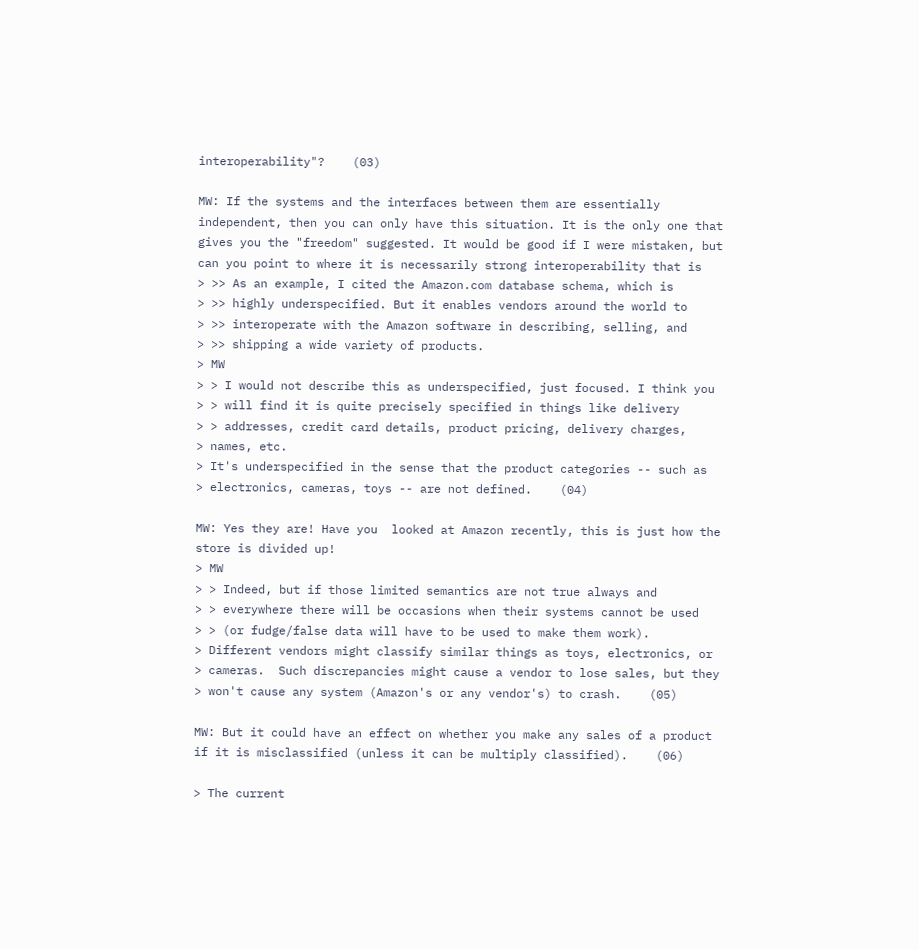interoperability"?    (03)

MW: If the systems and the interfaces between them are essentially
independent, then you can only have this situation. It is the only one that
gives you the "freedom" suggested. It would be good if I were mistaken, but
can you point to where it is necessarily strong interoperability that is
> >> As an example, I cited the Amazon.com database schema, which is
> >> highly underspecified. But it enables vendors around the world to
> >> interoperate with the Amazon software in describing, selling, and
> >> shipping a wide variety of products.
> MW
> > I would not describe this as underspecified, just focused. I think you
> > will find it is quite precisely specified in things like delivery
> > addresses, credit card details, product pricing, delivery charges,
> names, etc.
> It's underspecified in the sense that the product categories -- such as
> electronics, cameras, toys -- are not defined.    (04)

MW: Yes they are! Have you  looked at Amazon recently, this is just how the
store is divided up!
> MW
> > Indeed, but if those limited semantics are not true always and
> > everywhere there will be occasions when their systems cannot be used
> > (or fudge/false data will have to be used to make them work).
> Different vendors might classify similar things as toys, electronics, or
> cameras.  Such discrepancies might cause a vendor to lose sales, but they
> won't cause any system (Amazon's or any vendor's) to crash.    (05)

MW: But it could have an effect on whether you make any sales of a product
if it is misclassified (unless it can be multiply classified).    (06)

> The current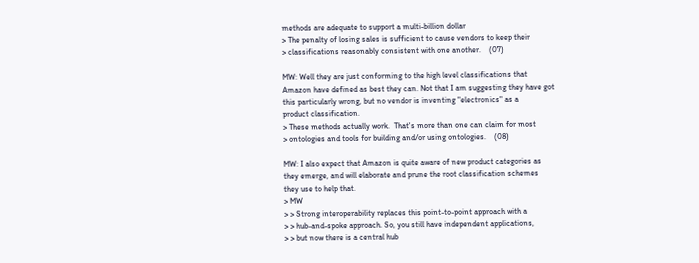methods are adequate to support a multi-billion dollar
> The penalty of losing sales is sufficient to cause vendors to keep their
> classifications reasonably consistent with one another.    (07)

MW: Well they are just conforming to the high level classifications that
Amazon have defined as best they can. Not that I am suggesting they have got
this particularly wrong, but no vendor is inventing "electronics" as a
product classification.
> These methods actually work.  That's more than one can claim for most
> ontologies and tools for building and/or using ontologies.    (08)

MW: I also expect that Amazon is quite aware of new product categories as
they emerge, and will elaborate and prune the root classification schemes
they use to help that.
> MW
> > Strong interoperability replaces this point-to-point approach with a
> > hub-and-spoke approach. So, you still have independent applications,
> > but now there is a central hub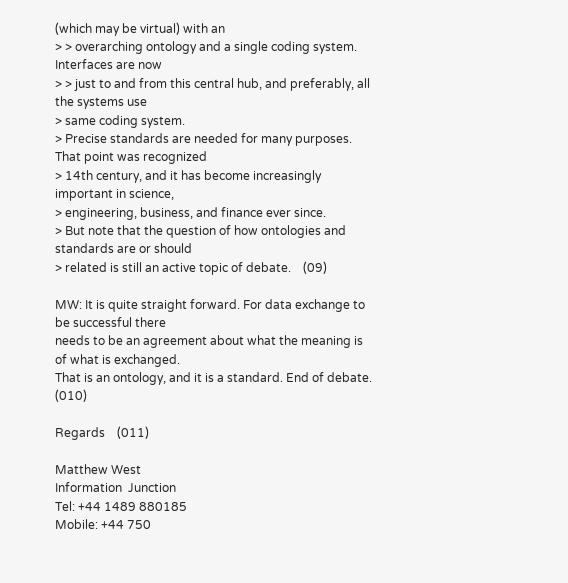(which may be virtual) with an
> > overarching ontology and a single coding system. Interfaces are now
> > just to and from this central hub, and preferably, all the systems use
> same coding system.
> Precise standards are needed for many purposes.  That point was recognized
> 14th century, and it has become increasingly important in science,
> engineering, business, and finance ever since.
> But note that the question of how ontologies and standards are or should
> related is still an active topic of debate.    (09)

MW: It is quite straight forward. For data exchange to be successful there
needs to be an agreement about what the meaning is of what is exchanged.
That is an ontology, and it is a standard. End of debate.    (010)

Regards    (011)

Matthew West
Information  Junction
Tel: +44 1489 880185
Mobile: +44 750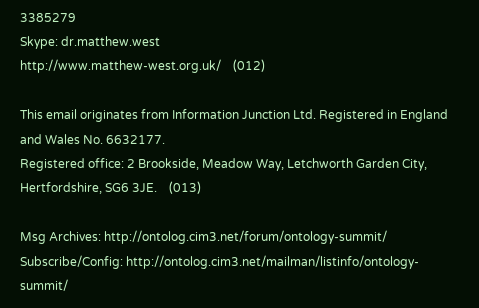3385279
Skype: dr.matthew.west
http://www.matthew-west.org.uk/    (012)

This email originates from Information Junction Ltd. Registered in England
and Wales No. 6632177.
Registered office: 2 Brookside, Meadow Way, Letchworth Garden City,
Hertfordshire, SG6 3JE.    (013)

Msg Archives: http://ontolog.cim3.net/forum/ontology-summit/
Subscribe/Config: http://ontolog.cim3.net/mailman/listinfo/ontology-summit/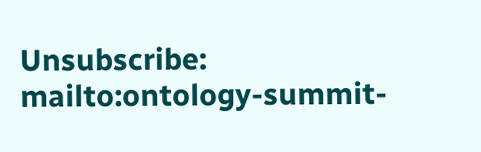Unsubscribe: mailto:ontology-summit-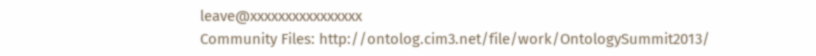leave@xxxxxxxxxxxxxxxx
Community Files: http://ontolog.cim3.net/file/work/OntologySummit2013/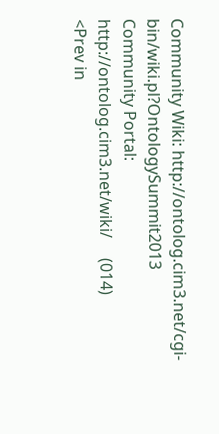Community Wiki: http://ontolog.cim3.net/cgi-bin/wiki.pl?OntologySummit2013
Community Portal: http://ontolog.cim3.net/wiki/     (014)
<Prev in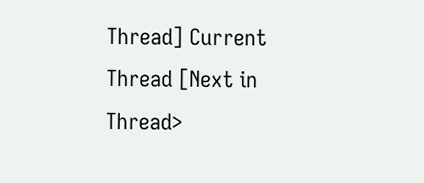Thread] Current Thread [Next in Thread>